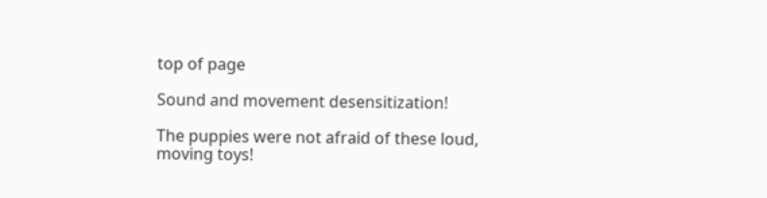top of page

Sound and movement desensitization!

The puppies were not afraid of these loud, moving toys!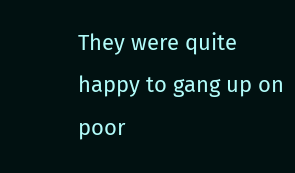They were quite happy to gang up on poor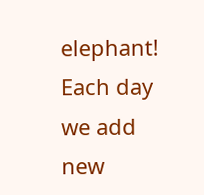elephant! Each day we add new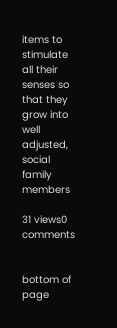items to stimulate all their senses so that they grow into well adjusted, social family members

31 views0 comments


bottom of page